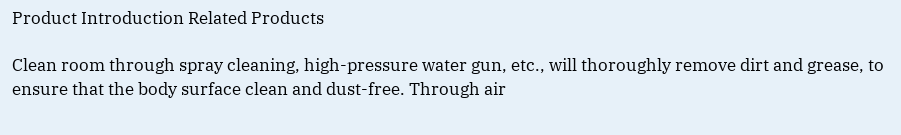Product Introduction Related Products

Clean room through spray cleaning, high-pressure water gun, etc., will thoroughly remove dirt and grease, to ensure that the body surface clean and dust-free. Through air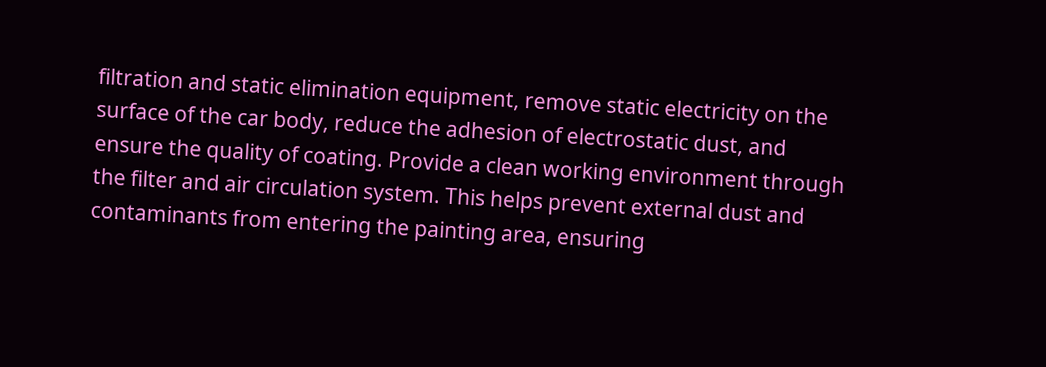filtration and static elimination equipment, remove static electricity on the surface of the car body, reduce the adhesion of electrostatic dust, and ensure the quality of coating. Provide a clean working environment through the filter and air circulation system. This helps prevent external dust and contaminants from entering the painting area, ensuring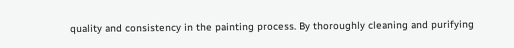quality and consistency in the painting process. By thoroughly cleaning and purifying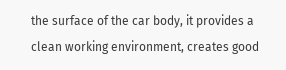the surface of the car body, it provides a clean working environment, creates good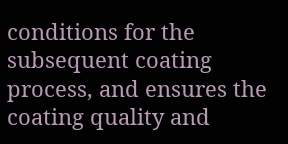conditions for the subsequent coating process, and ensures the coating quality and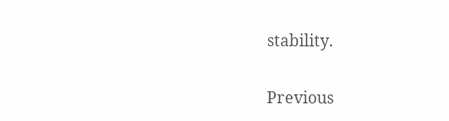stability.

Previous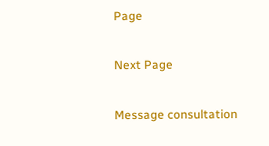Page

Next Page

Message consultation